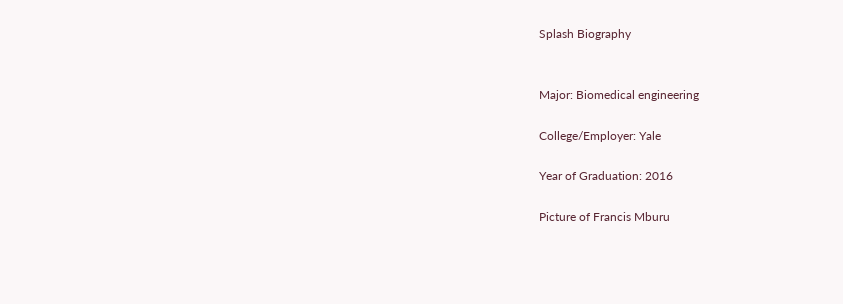Splash Biography


Major: Biomedical engineering

College/Employer: Yale

Year of Graduation: 2016

Picture of Francis Mburu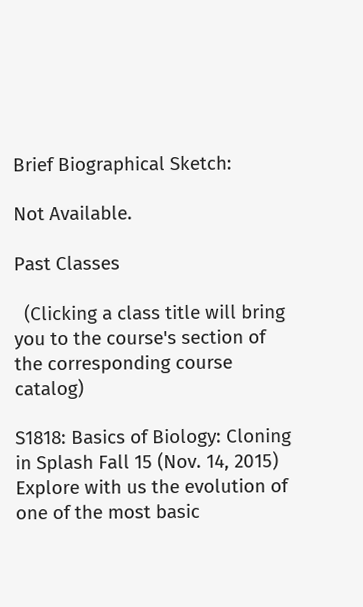Brief Biographical Sketch:

Not Available.

Past Classes

  (Clicking a class title will bring you to the course's section of the corresponding course catalog)

S1818: Basics of Biology: Cloning in Splash Fall 15 (Nov. 14, 2015)
Explore with us the evolution of one of the most basic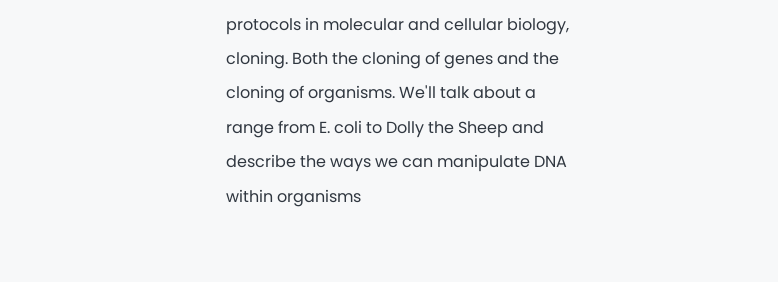protocols in molecular and cellular biology, cloning. Both the cloning of genes and the cloning of organisms. We'll talk about a range from E. coli to Dolly the Sheep and describe the ways we can manipulate DNA within organisms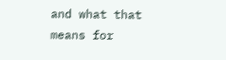and what that means for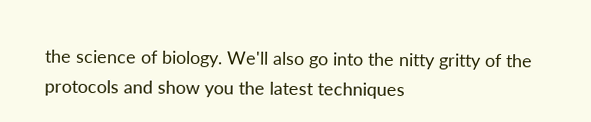the science of biology. We'll also go into the nitty gritty of the protocols and show you the latest techniques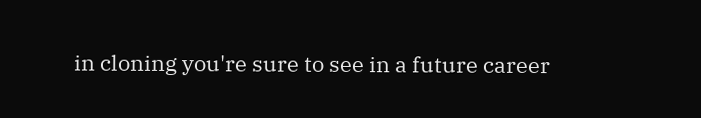in cloning you're sure to see in a future career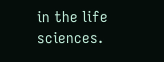in the life sciences.